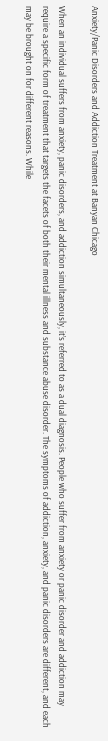Anxiety/Panic Disorders and Addiction Treatment at Banyan Chicago

When an individual suffers from anxiety, panic disorders, and addiction simultaneously, it’s referred to as a dual diagnosis. People who suffer from anxiety or panic disorder and addiction may require a specific form of treatment that targets the facets of both their mental illness and substance abuse disorder. The symptoms of addiction, anxiety, and panic disorders are different, and each may be brought on for different reasons. While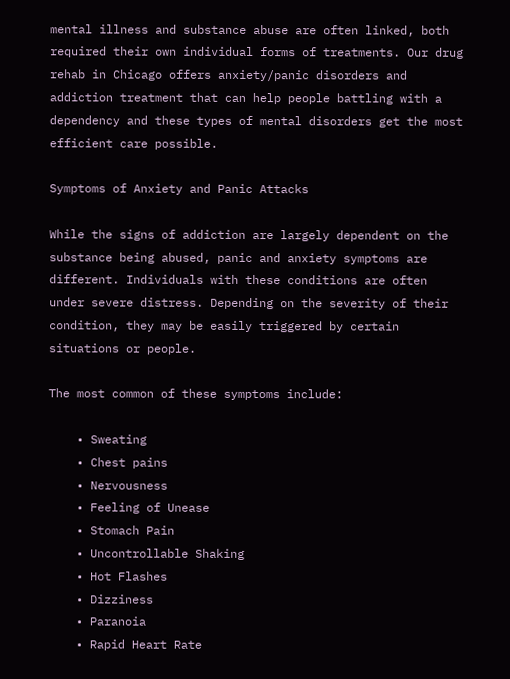mental illness and substance abuse are often linked, both required their own individual forms of treatments. Our drug rehab in Chicago offers anxiety/panic disorders and addiction treatment that can help people battling with a dependency and these types of mental disorders get the most efficient care possible.

Symptoms of Anxiety and Panic Attacks

While the signs of addiction are largely dependent on the substance being abused, panic and anxiety symptoms are different. Individuals with these conditions are often under severe distress. Depending on the severity of their condition, they may be easily triggered by certain situations or people.

The most common of these symptoms include:

    • Sweating
    • Chest pains
    • Nervousness
    • Feeling of Unease
    • Stomach Pain
    • Uncontrollable Shaking
    • Hot Flashes
    • Dizziness
    • Paranoia
    • Rapid Heart Rate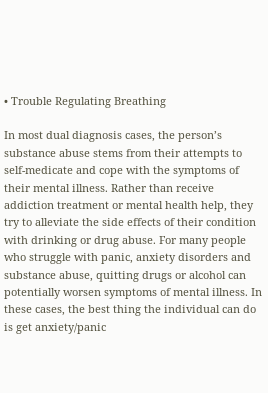• Trouble Regulating Breathing

In most dual diagnosis cases, the person’s substance abuse stems from their attempts to self-medicate and cope with the symptoms of their mental illness. Rather than receive addiction treatment or mental health help, they try to alleviate the side effects of their condition with drinking or drug abuse. For many people who struggle with panic, anxiety disorders and substance abuse, quitting drugs or alcohol can potentially worsen symptoms of mental illness. In these cases, the best thing the individual can do is get anxiety/panic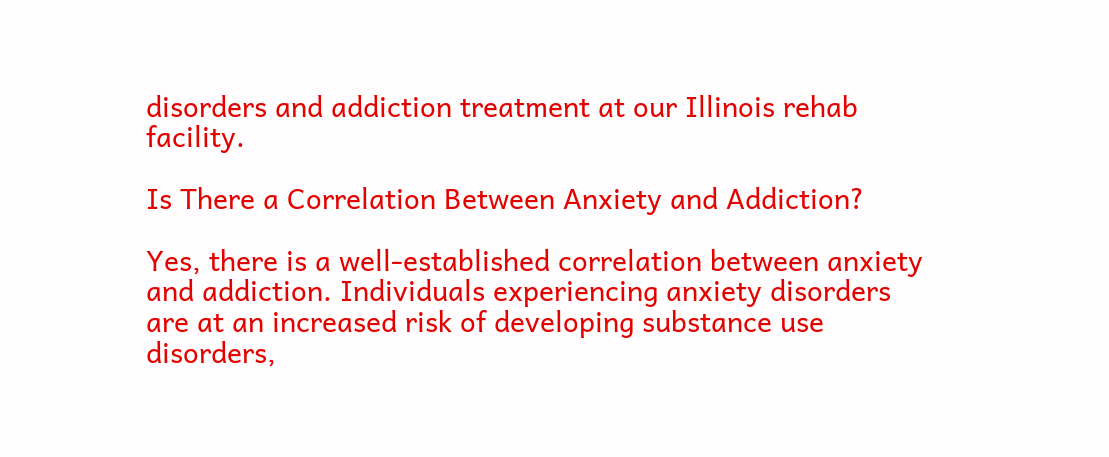disorders and addiction treatment at our Illinois rehab facility.

Is There a Correlation Between Anxiety and Addiction?

Yes, there is a well-established correlation between anxiety and addiction. Individuals experiencing anxiety disorders are at an increased risk of developing substance use disorders,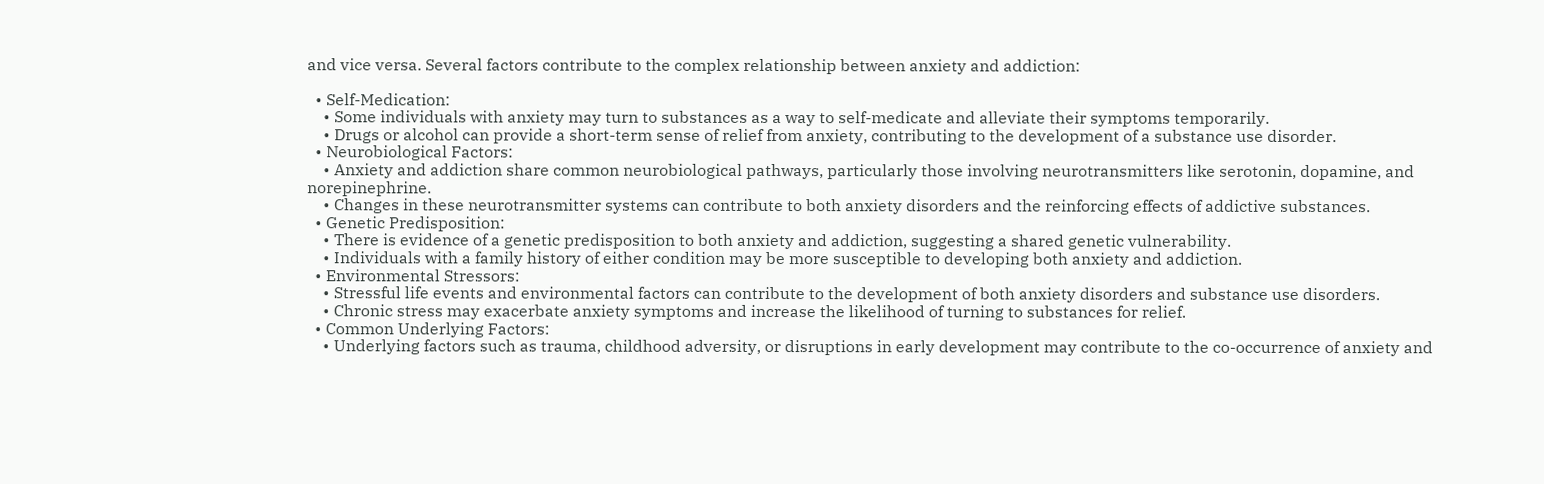and vice versa. Several factors contribute to the complex relationship between anxiety and addiction:

  • Self-Medication:
    • Some individuals with anxiety may turn to substances as a way to self-medicate and alleviate their symptoms temporarily.
    • Drugs or alcohol can provide a short-term sense of relief from anxiety, contributing to the development of a substance use disorder.
  • Neurobiological Factors:
    • Anxiety and addiction share common neurobiological pathways, particularly those involving neurotransmitters like serotonin, dopamine, and norepinephrine.
    • Changes in these neurotransmitter systems can contribute to both anxiety disorders and the reinforcing effects of addictive substances.
  • Genetic Predisposition:
    • There is evidence of a genetic predisposition to both anxiety and addiction, suggesting a shared genetic vulnerability.
    • Individuals with a family history of either condition may be more susceptible to developing both anxiety and addiction.
  • Environmental Stressors:
    • Stressful life events and environmental factors can contribute to the development of both anxiety disorders and substance use disorders.
    • Chronic stress may exacerbate anxiety symptoms and increase the likelihood of turning to substances for relief.
  • Common Underlying Factors:
    • Underlying factors such as trauma, childhood adversity, or disruptions in early development may contribute to the co-occurrence of anxiety and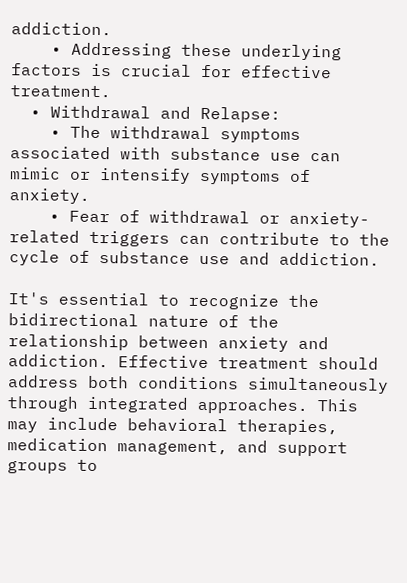addiction.
    • Addressing these underlying factors is crucial for effective treatment.
  • Withdrawal and Relapse:
    • The withdrawal symptoms associated with substance use can mimic or intensify symptoms of anxiety.
    • Fear of withdrawal or anxiety-related triggers can contribute to the cycle of substance use and addiction.

It's essential to recognize the bidirectional nature of the relationship between anxiety and addiction. Effective treatment should address both conditions simultaneously through integrated approaches. This may include behavioral therapies, medication management, and support groups to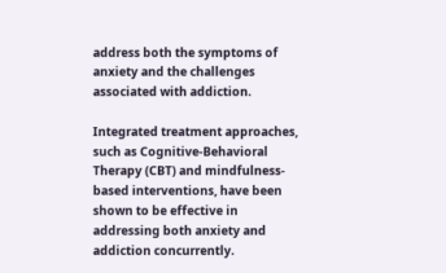address both the symptoms of anxiety and the challenges associated with addiction.

Integrated treatment approaches, such as Cognitive-Behavioral Therapy (CBT) and mindfulness-based interventions, have been shown to be effective in addressing both anxiety and addiction concurrently.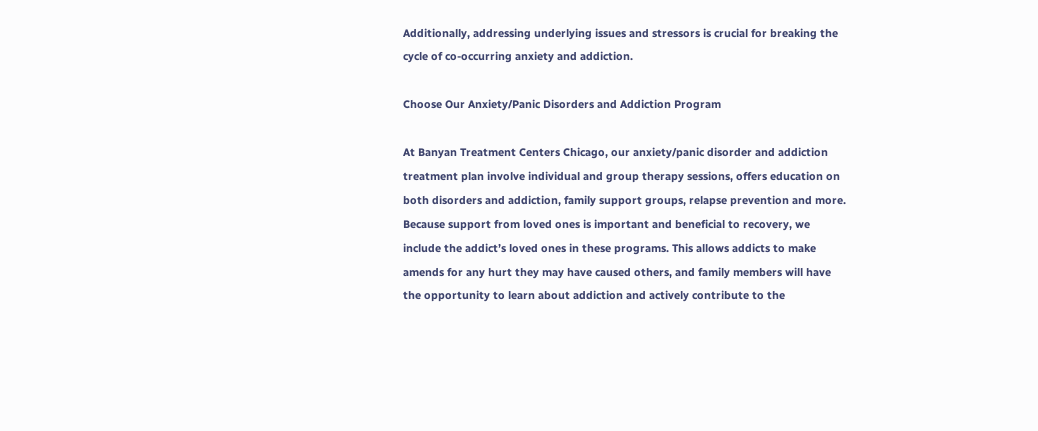Additionally, addressing underlying issues and stressors is crucial for breaking the cycle of co-occurring anxiety and addiction.

Choose Our Anxiety/Panic Disorders and Addiction Program

At Banyan Treatment Centers Chicago, our anxiety/panic disorder and addiction treatment plan involve individual and group therapy sessions, offers education on both disorders and addiction, family support groups, relapse prevention and more. Because support from loved ones is important and beneficial to recovery, we include the addict’s loved ones in these programs. This allows addicts to make amends for any hurt they may have caused others, and family members will have the opportunity to learn about addiction and actively contribute to the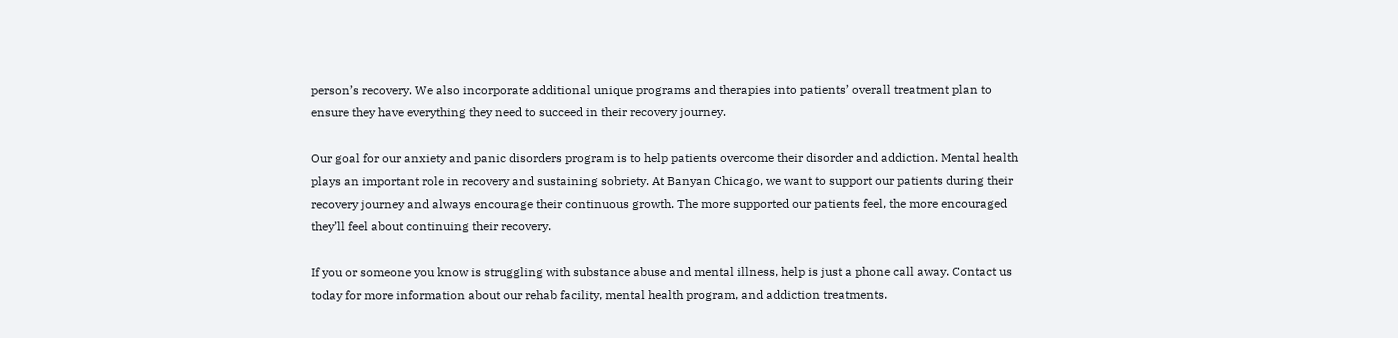person’s recovery. We also incorporate additional unique programs and therapies into patients’ overall treatment plan to ensure they have everything they need to succeed in their recovery journey.

Our goal for our anxiety and panic disorders program is to help patients overcome their disorder and addiction. Mental health plays an important role in recovery and sustaining sobriety. At Banyan Chicago, we want to support our patients during their recovery journey and always encourage their continuous growth. The more supported our patients feel, the more encouraged they’ll feel about continuing their recovery.

If you or someone you know is struggling with substance abuse and mental illness, help is just a phone call away. Contact us today for more information about our rehab facility, mental health program, and addiction treatments.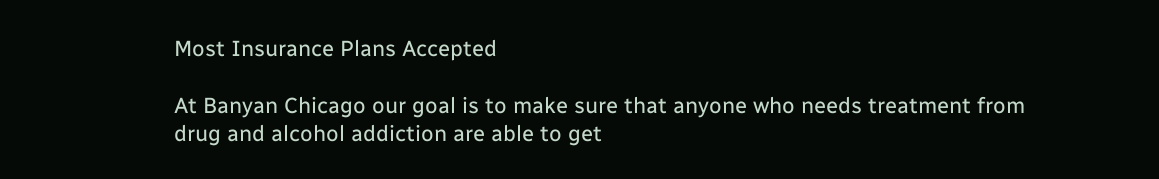Most Insurance Plans Accepted

At Banyan Chicago our goal is to make sure that anyone who needs treatment from drug and alcohol addiction are able to get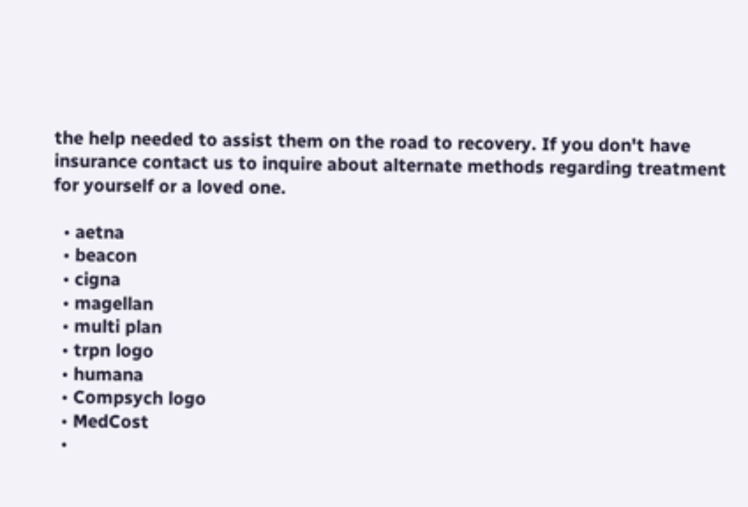the help needed to assist them on the road to recovery. If you don't have insurance contact us to inquire about alternate methods regarding treatment for yourself or a loved one.

  • aetna
  • beacon
  • cigna
  • magellan
  • multi plan
  • trpn logo
  • humana
  • Compsych logo
  • MedCost
  •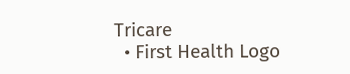Tricare
  • First Health Logo